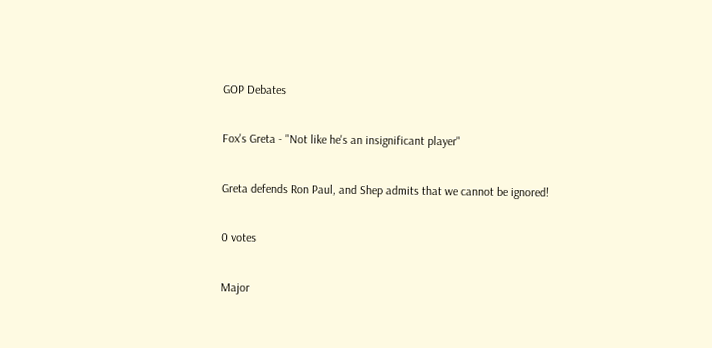GOP Debates

Fox's Greta - "Not like he's an insignificant player"

Greta defends Ron Paul, and Shep admits that we cannot be ignored!

0 votes

Major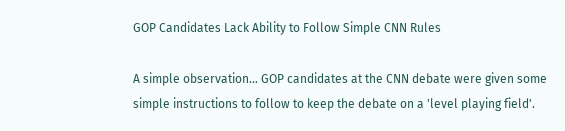GOP Candidates Lack Ability to Follow Simple CNN Rules

A simple observation... GOP candidates at the CNN debate were given some simple instructions to follow to keep the debate on a 'level playing field'.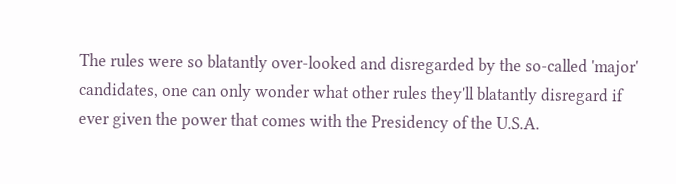The rules were so blatantly over-looked and disregarded by the so-called 'major' candidates, one can only wonder what other rules they'll blatantly disregard if ever given the power that comes with the Presidency of the U.S.A.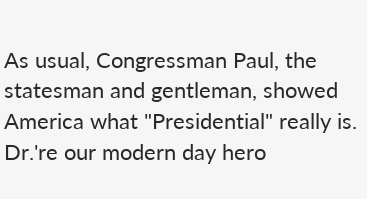As usual, Congressman Paul, the statesman and gentleman, showed America what "Presidential" really is. Dr.'re our modern day hero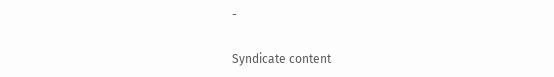-

Syndicate content